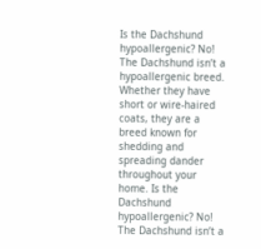Is the Dachshund hypoallergenic? No! The Dachshund isn’t a hypoallergenic breed. Whether they have short or wire-haired coats, they are a breed known for shedding and spreading dander throughout your home. Is the Dachshund hypoallergenic? No! The Dachshund isn’t a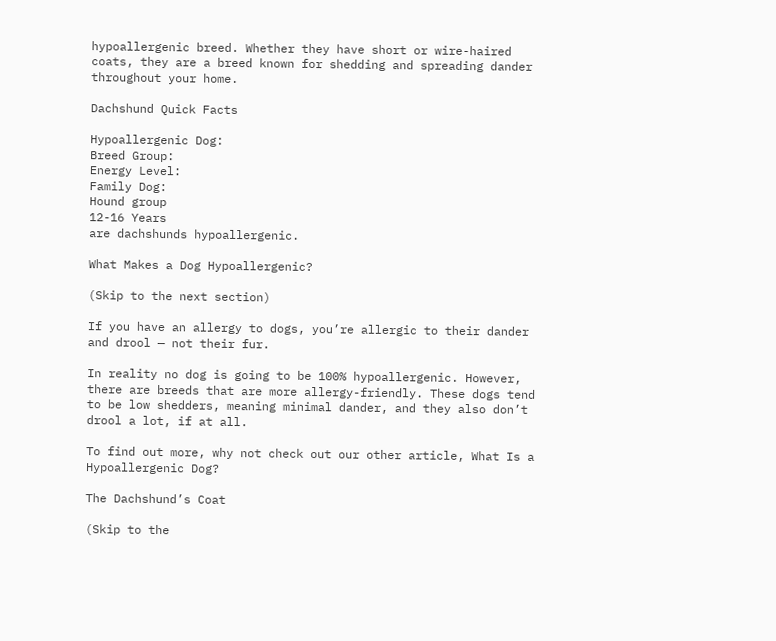hypoallergenic breed. Whether they have short or wire-haired coats, they are a breed known for shedding and spreading dander throughout your home.

Dachshund Quick Facts

Hypoallergenic Dog:
Breed Group:
Energy Level:
Family Dog:
Hound group
12-16 Years
are dachshunds hypoallergenic.

What Makes a Dog Hypoallergenic?

(Skip to the next section)

If you have an allergy to dogs, you’re allergic to their dander and drool — not their fur.

In reality no dog is going to be 100% hypoallergenic. However, there are breeds that are more allergy-friendly. These dogs tend to be low shedders, meaning minimal dander, and they also don’t drool a lot, if at all.

To find out more, why not check out our other article, What Is a Hypoallergenic Dog?

The Dachshund’s Coat

(Skip to the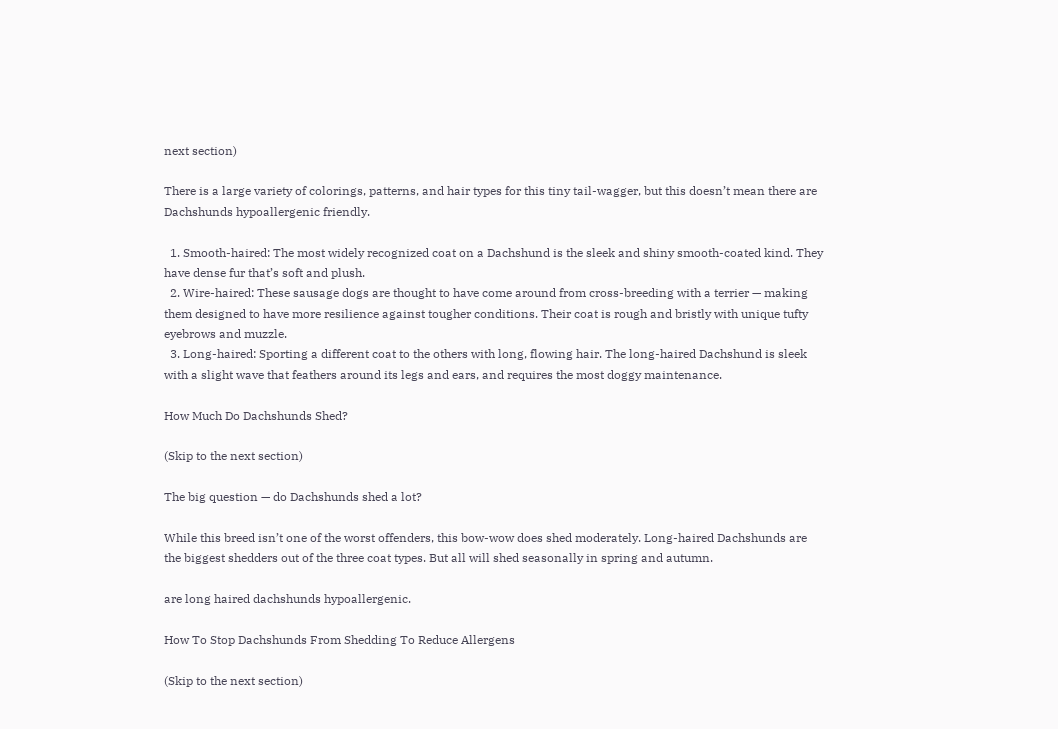next section)

There is a large variety of colorings, patterns, and hair types for this tiny tail-wagger, but this doesn’t mean there are Dachshunds hypoallergenic friendly.

  1. Smooth-haired: The most widely recognized coat on a Dachshund is the sleek and shiny smooth-coated kind. They have dense fur that’s soft and plush.
  2. Wire-haired: These sausage dogs are thought to have come around from cross-breeding with a terrier — making them designed to have more resilience against tougher conditions. Their coat is rough and bristly with unique tufty eyebrows and muzzle.
  3. Long-haired: Sporting a different coat to the others with long, flowing hair. The long-haired Dachshund is sleek with a slight wave that feathers around its legs and ears, and requires the most doggy maintenance.

How Much Do Dachshunds Shed?

(Skip to the next section)

The big question — do Dachshunds shed a lot?

While this breed isn’t one of the worst offenders, this bow-wow does shed moderately. Long-haired Dachshunds are the biggest shedders out of the three coat types. But all will shed seasonally in spring and autumn.

are long haired dachshunds hypoallergenic.

How To Stop Dachshunds From Shedding To Reduce Allergens

(Skip to the next section)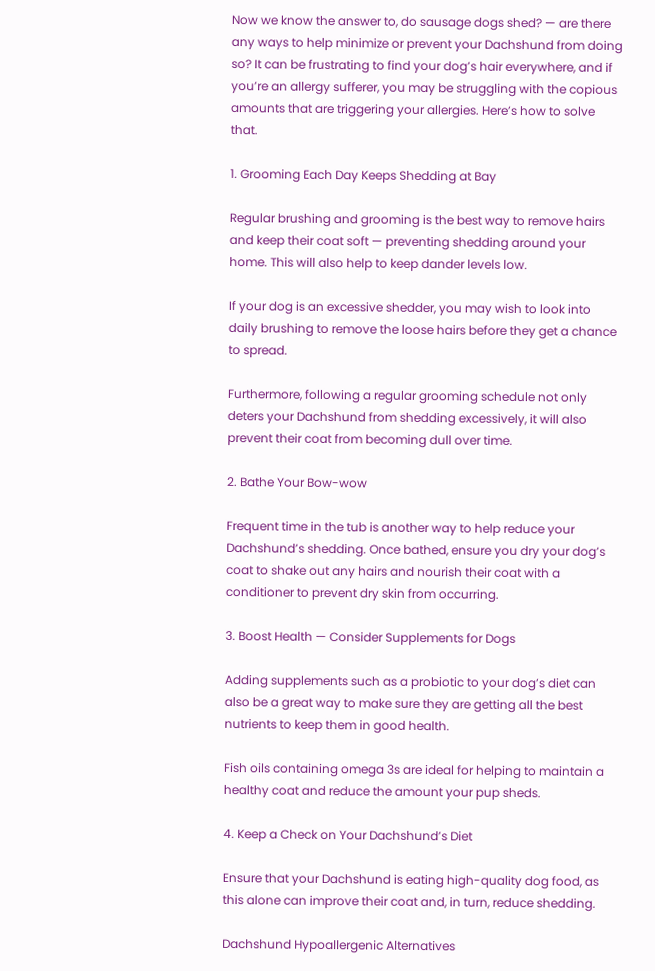Now we know the answer to, do sausage dogs shed? — are there any ways to help minimize or prevent your Dachshund from doing so? It can be frustrating to find your dog’s hair everywhere, and if you’re an allergy sufferer, you may be struggling with the copious amounts that are triggering your allergies. Here’s how to solve that.

1. Grooming Each Day Keeps Shedding at Bay

Regular brushing and grooming is the best way to remove hairs and keep their coat soft — preventing shedding around your home. This will also help to keep dander levels low.

If your dog is an excessive shedder, you may wish to look into daily brushing to remove the loose hairs before they get a chance to spread.

Furthermore, following a regular grooming schedule not only deters your Dachshund from shedding excessively, it will also prevent their coat from becoming dull over time.

2. Bathe Your Bow-wow

Frequent time in the tub is another way to help reduce your Dachshund’s shedding. Once bathed, ensure you dry your dog’s coat to shake out any hairs and nourish their coat with a conditioner to prevent dry skin from occurring.

3. Boost Health — Consider Supplements for Dogs

Adding supplements such as a probiotic to your dog’s diet can also be a great way to make sure they are getting all the best nutrients to keep them in good health.

Fish oils containing omega 3s are ideal for helping to maintain a healthy coat and reduce the amount your pup sheds.

4. Keep a Check on Your Dachshund’s Diet

Ensure that your Dachshund is eating high-quality dog food, as this alone can improve their coat and, in turn, reduce shedding.

Dachshund Hypoallergenic Alternatives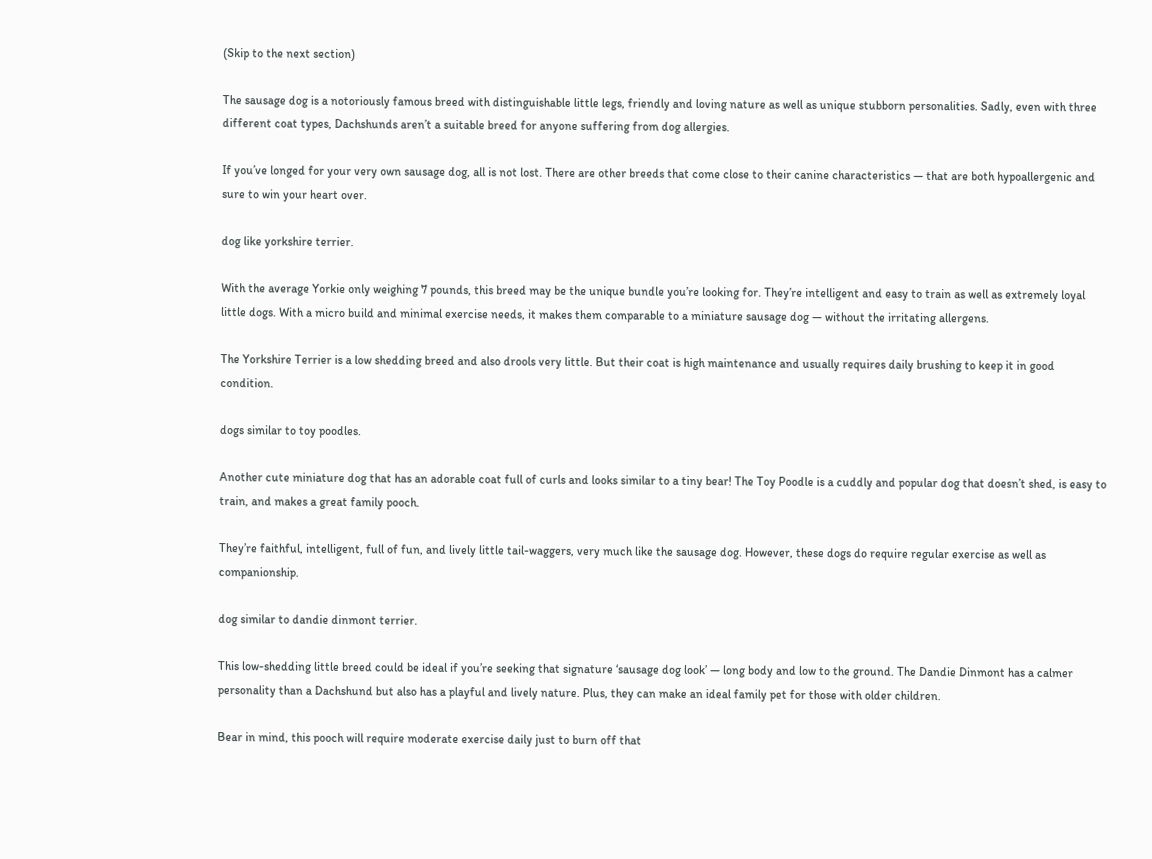(Skip to the next section)

The sausage dog is a notoriously famous breed with distinguishable little legs, friendly and loving nature as well as unique stubborn personalities. Sadly, even with three different coat types, Dachshunds aren’t a suitable breed for anyone suffering from dog allergies.

If you’ve longed for your very own sausage dog, all is not lost. There are other breeds that come close to their canine characteristics — that are both hypoallergenic and sure to win your heart over.

dog like yorkshire terrier.

With the average Yorkie only weighing 7 pounds, this breed may be the unique bundle you’re looking for. They’re intelligent and easy to train as well as extremely loyal little dogs. With a micro build and minimal exercise needs, it makes them comparable to a miniature sausage dog — without the irritating allergens.

The Yorkshire Terrier is a low shedding breed and also drools very little. But their coat is high maintenance and usually requires daily brushing to keep it in good condition.

dogs similar to toy poodles.

Another cute miniature dog that has an adorable coat full of curls and looks similar to a tiny bear! The Toy Poodle is a cuddly and popular dog that doesn’t shed, is easy to train, and makes a great family pooch.

They’re faithful, intelligent, full of fun, and lively little tail-waggers, very much like the sausage dog. However, these dogs do require regular exercise as well as companionship.

dog similar to dandie dinmont terrier.

This low-shedding little breed could be ideal if you’re seeking that signature ‘sausage dog look’ — long body and low to the ground. The Dandie Dinmont has a calmer personality than a Dachshund but also has a playful and lively nature. Plus, they can make an ideal family pet for those with older children.

Bear in mind, this pooch will require moderate exercise daily just to burn off that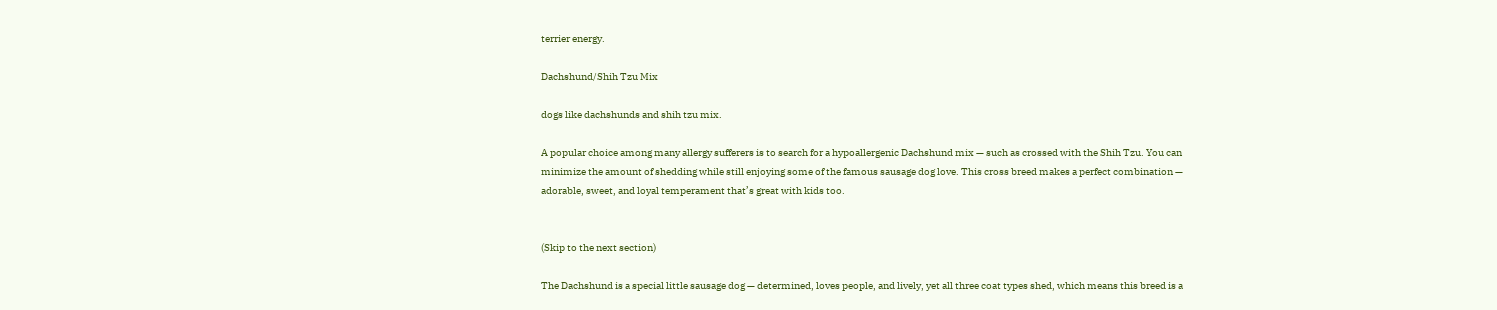terrier energy.

Dachshund/Shih Tzu Mix

dogs like dachshunds and shih tzu mix.

A popular choice among many allergy sufferers is to search for a hypoallergenic Dachshund mix — such as crossed with the Shih Tzu. You can minimize the amount of shedding while still enjoying some of the famous sausage dog love. This cross breed makes a perfect combination — adorable, sweet, and loyal temperament that’s great with kids too.


(Skip to the next section)

The Dachshund is a special little sausage dog — determined, loves people, and lively, yet all three coat types shed, which means this breed is a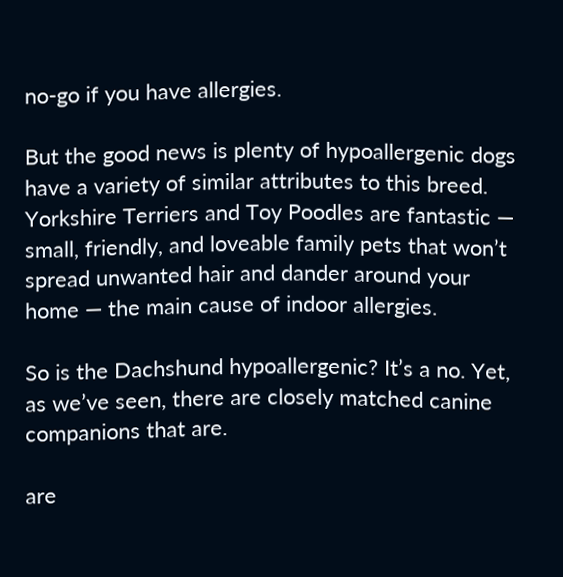no-go if you have allergies.

But the good news is plenty of hypoallergenic dogs have a variety of similar attributes to this breed. Yorkshire Terriers and Toy Poodles are fantastic — small, friendly, and loveable family pets that won’t spread unwanted hair and dander around your home — the main cause of indoor allergies.

So is the Dachshund hypoallergenic? It’s a no. Yet, as we’ve seen, there are closely matched canine companions that are.

are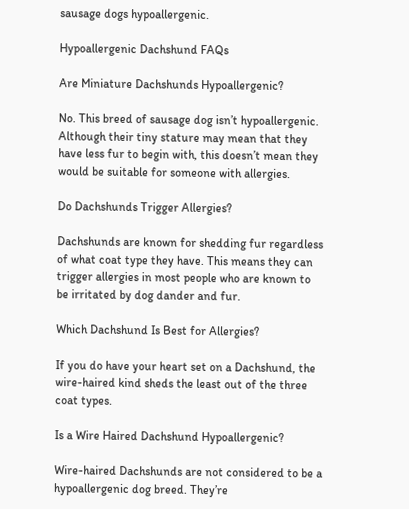sausage dogs hypoallergenic.

Hypoallergenic Dachshund FAQs

Are Miniature Dachshunds Hypoallergenic?

No. This breed of sausage dog isn’t hypoallergenic. Although their tiny stature may mean that they have less fur to begin with, this doesn’t mean they would be suitable for someone with allergies.

Do Dachshunds Trigger Allergies?

Dachshunds are known for shedding fur regardless of what coat type they have. This means they can trigger allergies in most people who are known to be irritated by dog dander and fur.

Which Dachshund Is Best for Allergies?

If you do have your heart set on a Dachshund, the wire-haired kind sheds the least out of the three coat types.

Is a Wire Haired Dachshund Hypoallergenic?

Wire-haired Dachshunds are not considered to be a hypoallergenic dog breed. They’re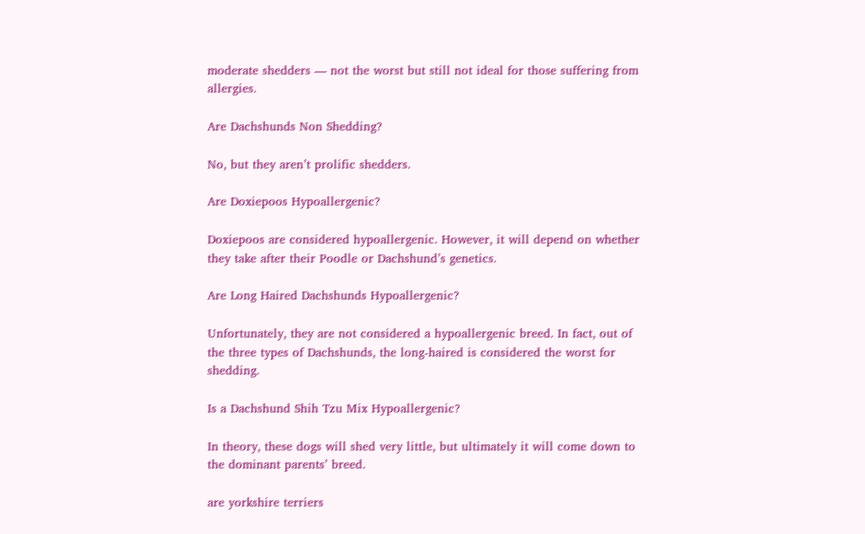moderate shedders — not the worst but still not ideal for those suffering from allergies.

Are Dachshunds Non Shedding?

No, but they aren’t prolific shedders.

Are Doxiepoos Hypoallergenic?

Doxiepoos are considered hypoallergenic. However, it will depend on whether they take after their Poodle or Dachshund’s genetics.

Are Long Haired Dachshunds Hypoallergenic?

Unfortunately, they are not considered a hypoallergenic breed. In fact, out of the three types of Dachshunds, the long-haired is considered the worst for shedding.

Is a Dachshund Shih Tzu Mix Hypoallergenic?

In theory, these dogs will shed very little, but ultimately it will come down to the dominant parents’ breed.

are yorkshire terriers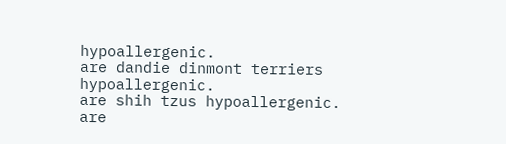hypoallergenic.
are dandie dinmont terriers hypoallergenic.
are shih tzus hypoallergenic.
are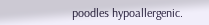poodles hypoallergenic.